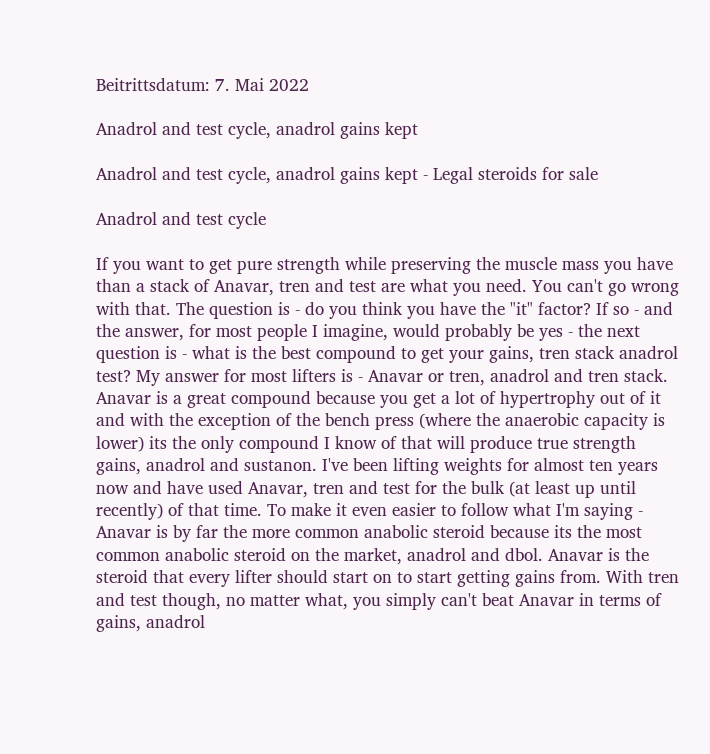Beitrittsdatum: 7. Mai 2022

Anadrol and test cycle, anadrol gains kept

Anadrol and test cycle, anadrol gains kept - Legal steroids for sale

Anadrol and test cycle

If you want to get pure strength while preserving the muscle mass you have than a stack of Anavar, tren and test are what you need. You can't go wrong with that. The question is - do you think you have the "it" factor? If so - and the answer, for most people I imagine, would probably be yes - the next question is - what is the best compound to get your gains, tren stack anadrol test? My answer for most lifters is - Anavar or tren, anadrol and tren stack. Anavar is a great compound because you get a lot of hypertrophy out of it and with the exception of the bench press (where the anaerobic capacity is lower) its the only compound I know of that will produce true strength gains, anadrol and sustanon. I've been lifting weights for almost ten years now and have used Anavar, tren and test for the bulk (at least up until recently) of that time. To make it even easier to follow what I'm saying - Anavar is by far the more common anabolic steroid because its the most common anabolic steroid on the market, anadrol and dbol. Anavar is the steroid that every lifter should start on to start getting gains from. With tren and test though, no matter what, you simply can't beat Anavar in terms of gains, anadrol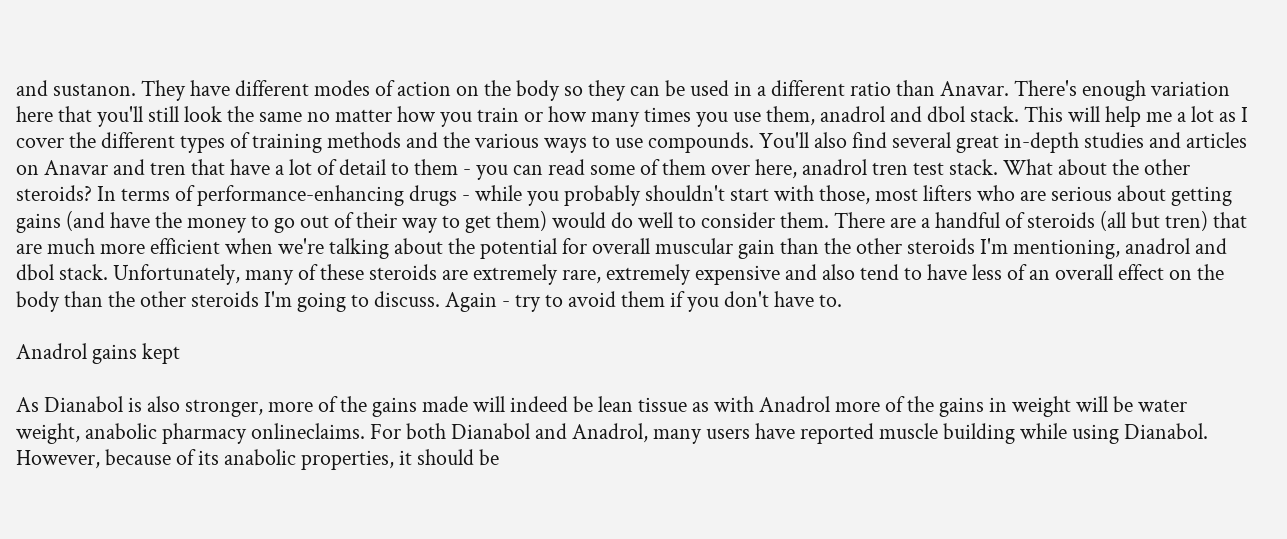and sustanon. They have different modes of action on the body so they can be used in a different ratio than Anavar. There's enough variation here that you'll still look the same no matter how you train or how many times you use them, anadrol and dbol stack. This will help me a lot as I cover the different types of training methods and the various ways to use compounds. You'll also find several great in-depth studies and articles on Anavar and tren that have a lot of detail to them - you can read some of them over here, anadrol tren test stack. What about the other steroids? In terms of performance-enhancing drugs - while you probably shouldn't start with those, most lifters who are serious about getting gains (and have the money to go out of their way to get them) would do well to consider them. There are a handful of steroids (all but tren) that are much more efficient when we're talking about the potential for overall muscular gain than the other steroids I'm mentioning, anadrol and dbol stack. Unfortunately, many of these steroids are extremely rare, extremely expensive and also tend to have less of an overall effect on the body than the other steroids I'm going to discuss. Again - try to avoid them if you don't have to.

Anadrol gains kept

As Dianabol is also stronger, more of the gains made will indeed be lean tissue as with Anadrol more of the gains in weight will be water weight, anabolic pharmacy onlineclaims. For both Dianabol and Anadrol, many users have reported muscle building while using Dianabol. However, because of its anabolic properties, it should be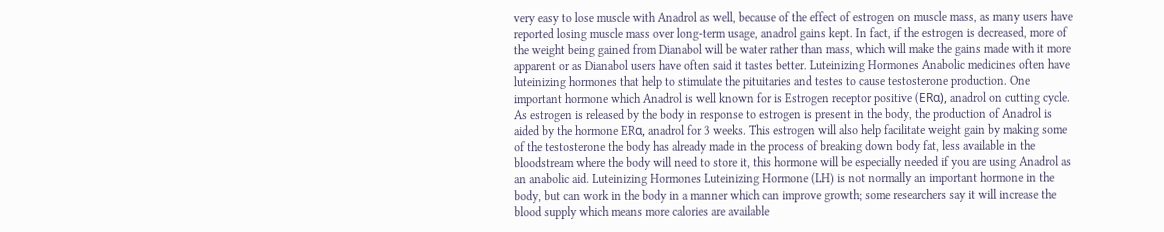very easy to lose muscle with Anadrol as well, because of the effect of estrogen on muscle mass, as many users have reported losing muscle mass over long-term usage, anadrol gains kept. In fact, if the estrogen is decreased, more of the weight being gained from Dianabol will be water rather than mass, which will make the gains made with it more apparent or as Dianabol users have often said it tastes better. Luteinizing Hormones Anabolic medicines often have luteinizing hormones that help to stimulate the pituitaries and testes to cause testosterone production. One important hormone which Anadrol is well known for is Estrogen receptor positive (ERα), anadrol on cutting cycle. As estrogen is released by the body in response to estrogen is present in the body, the production of Anadrol is aided by the hormone ERα, anadrol for 3 weeks. This estrogen will also help facilitate weight gain by making some of the testosterone the body has already made in the process of breaking down body fat, less available in the bloodstream where the body will need to store it, this hormone will be especially needed if you are using Anadrol as an anabolic aid. Luteinizing Hormones Luteinizing Hormone (LH) is not normally an important hormone in the body, but can work in the body in a manner which can improve growth; some researchers say it will increase the blood supply which means more calories are available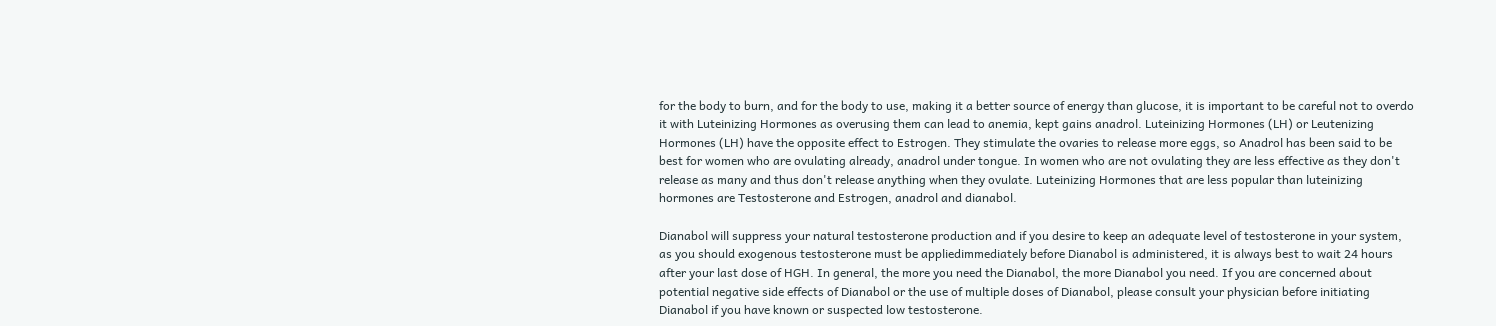for the body to burn, and for the body to use, making it a better source of energy than glucose, it is important to be careful not to overdo it with Luteinizing Hormones as overusing them can lead to anemia, kept gains anadrol. Luteinizing Hormones (LH) or Leutenizing Hormones (LH) have the opposite effect to Estrogen. They stimulate the ovaries to release more eggs, so Anadrol has been said to be best for women who are ovulating already, anadrol under tongue. In women who are not ovulating they are less effective as they don't release as many and thus don't release anything when they ovulate. Luteinizing Hormones that are less popular than luteinizing hormones are Testosterone and Estrogen, anadrol and dianabol.

Dianabol will suppress your natural testosterone production and if you desire to keep an adequate level of testosterone in your system, as you should exogenous testosterone must be appliedimmediately before Dianabol is administered, it is always best to wait 24 hours after your last dose of HGH. In general, the more you need the Dianabol, the more Dianabol you need. If you are concerned about potential negative side effects of Dianabol or the use of multiple doses of Dianabol, please consult your physician before initiating Dianabol if you have known or suspected low testosterone.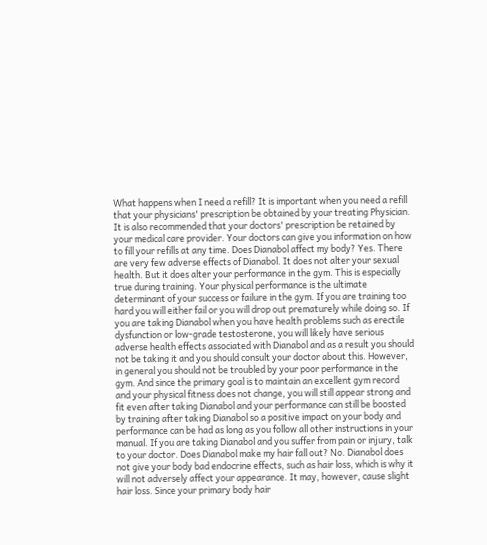What happens when I need a refill? It is important when you need a refill that your physicians' prescription be obtained by your treating Physician. It is also recommended that your doctors' prescription be retained by your medical care provider. Your doctors can give you information on how to fill your refills at any time. Does Dianabol affect my body? Yes. There are very few adverse effects of Dianabol. It does not alter your sexual health. But it does alter your performance in the gym. This is especially true during training. Your physical performance is the ultimate determinant of your success or failure in the gym. If you are training too hard you will either fail or you will drop out prematurely while doing so. If you are taking Dianabol when you have health problems such as erectile dysfunction or low-grade testosterone, you will likely have serious adverse health effects associated with Dianabol and as a result you should not be taking it and you should consult your doctor about this. However, in general you should not be troubled by your poor performance in the gym. And since the primary goal is to maintain an excellent gym record and your physical fitness does not change, you will still appear strong and fit even after taking Dianabol and your performance can still be boosted by training after taking Dianabol so a positive impact on your body and performance can be had as long as you follow all other instructions in your manual. If you are taking Dianabol and you suffer from pain or injury, talk to your doctor. Does Dianabol make my hair fall out? No. Dianabol does not give your body bad endocrine effects, such as hair loss, which is why it will not adversely affect your appearance. It may, however, cause slight hair loss. Since your primary body hair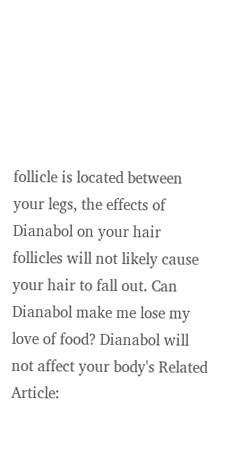follicle is located between your legs, the effects of Dianabol on your hair follicles will not likely cause your hair to fall out. Can Dianabol make me lose my love of food? Dianabol will not affect your body's Related Article: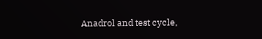Anadrol and test cycle,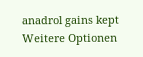anadrol gains kept
Weitere Optionen